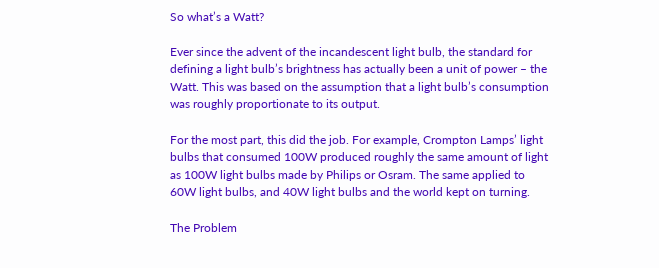So what’s a Watt?

Ever since the advent of the incandescent light bulb, the standard for defining a light bulb’s brightness has actually been a unit of power – the Watt. This was based on the assumption that a light bulb’s consumption was roughly proportionate to its output.

For the most part, this did the job. For example, Crompton Lamps’ light bulbs that consumed 100W produced roughly the same amount of light as 100W light bulbs made by Philips or Osram. The same applied to 60W light bulbs, and 40W light bulbs and the world kept on turning.

The Problem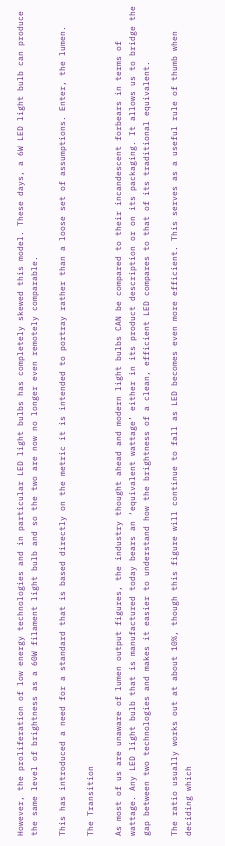However, the proliferation of low energy technologies and in particular LED light bulbs has completely skewed this model. These days, a 6W LED light bulb can produce the same level of brightness as a 60W filament light bulb and so the two are now no longer even remotely comparable.

This has introduced a need for a standard that is based directly on the metric it is intended to portray rather than a loose set of assumptions. Enter, the lumen.

The Transition

As most of us are unaware of lumen output figures, the industry thought ahead and modern light bulbs CAN be compared to their incandescent forbears in terms of wattage. Any LED light bulb that is manufactured today bears an ‘equivalent wattage’ either in its product description or on its packaging. It allows us to bridge the gap between two technologies and makes it easier to understand how the brightness of a clean, efficient LED compares to that of its traditional equivalent.

The ratio usually works out at about 10%, though this figure will continue to fall as LED becomes even more efficient. This serves as a useful rule of thumb when deciding which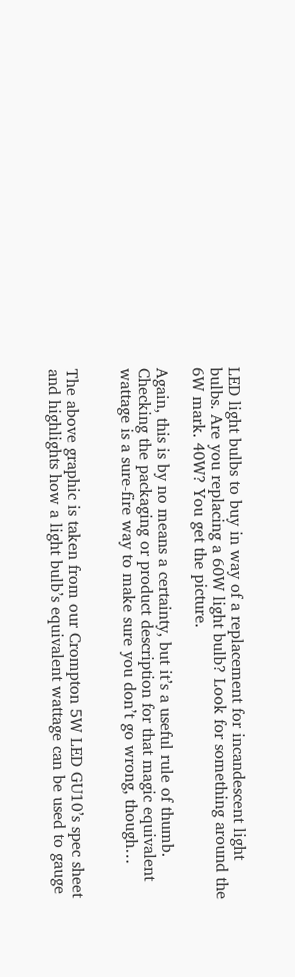LED light bulbs to buy in way of a replacement for incandescent light bulbs. Are you replacing a 60W light bulb? Look for something around the 6W mark. 40W? You get the picture.

Again, this is by no means a certainty, but it’s a useful rule of thumb. Checking the packaging or product description for that magic equivalent wattage is a sure-fire way to make sure you don’t go wrong, though…


The above graphic is taken from our Crompton 5W LED GU10’s spec sheet and highlights how a light bulb’s equivalent wattage can be used to gauge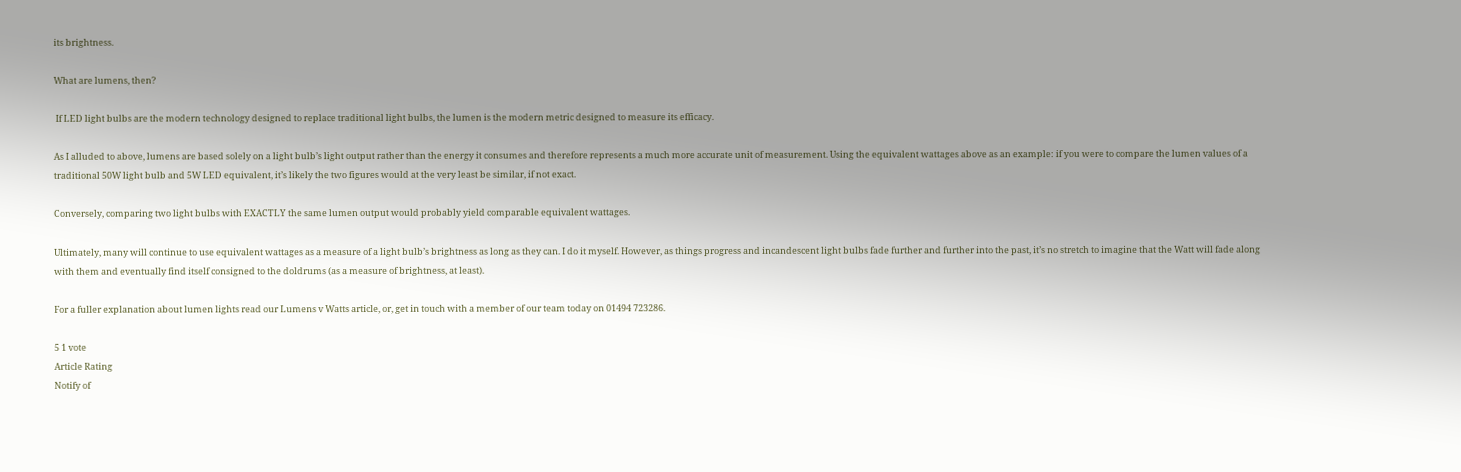its brightness.

What are lumens, then?

 If LED light bulbs are the modern technology designed to replace traditional light bulbs, the lumen is the modern metric designed to measure its efficacy.

As I alluded to above, lumens are based solely on a light bulb’s light output rather than the energy it consumes and therefore represents a much more accurate unit of measurement. Using the equivalent wattages above as an example: if you were to compare the lumen values of a traditional 50W light bulb and 5W LED equivalent, it’s likely the two figures would at the very least be similar, if not exact.

Conversely, comparing two light bulbs with EXACTLY the same lumen output would probably yield comparable equivalent wattages.

Ultimately, many will continue to use equivalent wattages as a measure of a light bulb’s brightness as long as they can. I do it myself. However, as things progress and incandescent light bulbs fade further and further into the past, it’s no stretch to imagine that the Watt will fade along with them and eventually find itself consigned to the doldrums (as a measure of brightness, at least).

For a fuller explanation about lumen lights read our Lumens v Watts article, or, get in touch with a member of our team today on 01494 723286.

5 1 vote
Article Rating
Notify of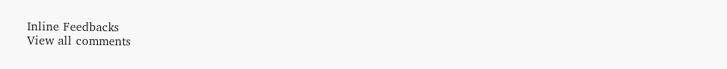Inline Feedbacks
View all comments